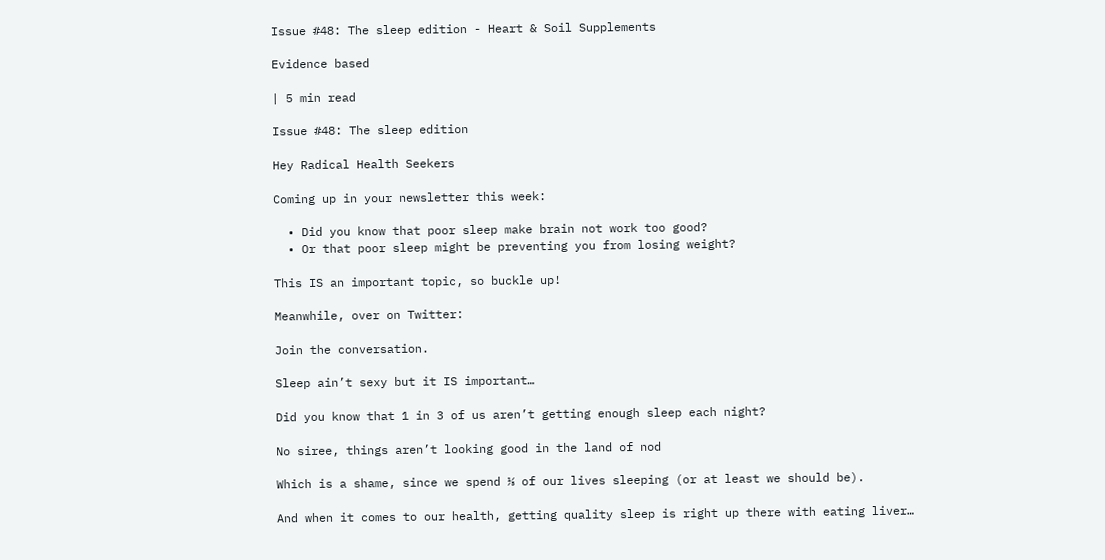Issue #48: The sleep edition - Heart & Soil Supplements

Evidence based

| 5 min read

Issue #48: The sleep edition

Hey Radical Health Seekers

Coming up in your newsletter this week:

  • Did you know that poor sleep make brain not work too good?
  • Or that poor sleep might be preventing you from losing weight?

This IS an important topic, so buckle up!

Meanwhile, over on Twitter:

Join the conversation.

Sleep ain’t sexy but it IS important…

Did you know that 1 in 3 of us aren’t getting enough sleep each night?

No siree, things aren’t looking good in the land of nod

Which is a shame, since we spend ⅓ of our lives sleeping (or at least we should be).

And when it comes to our health, getting quality sleep is right up there with eating liver…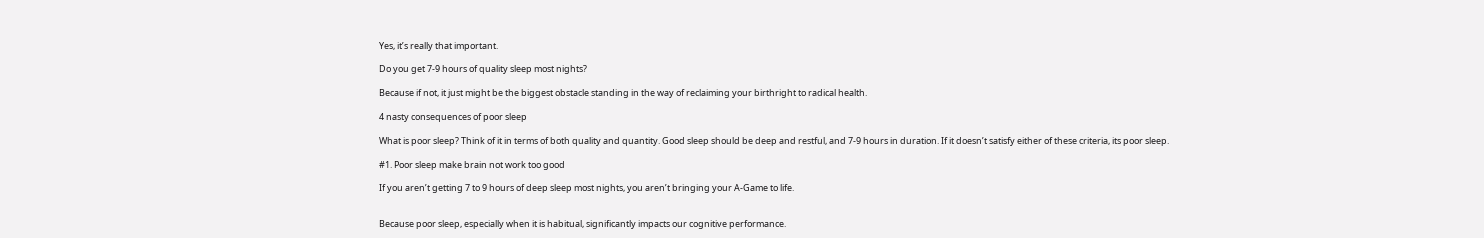Yes, it’s really that important.

Do you get 7-9 hours of quality sleep most nights?

Because if not, it just might be the biggest obstacle standing in the way of reclaiming your birthright to radical health.

4 nasty consequences of poor sleep

What is poor sleep? Think of it in terms of both quality and quantity. Good sleep should be deep and restful, and 7-9 hours in duration. If it doesn’t satisfy either of these criteria, its poor sleep.

#1. Poor sleep make brain not work too good

If you aren’t getting 7 to 9 hours of deep sleep most nights, you aren’t bringing your A-Game to life.


Because poor sleep, especially when it is habitual, significantly impacts our cognitive performance.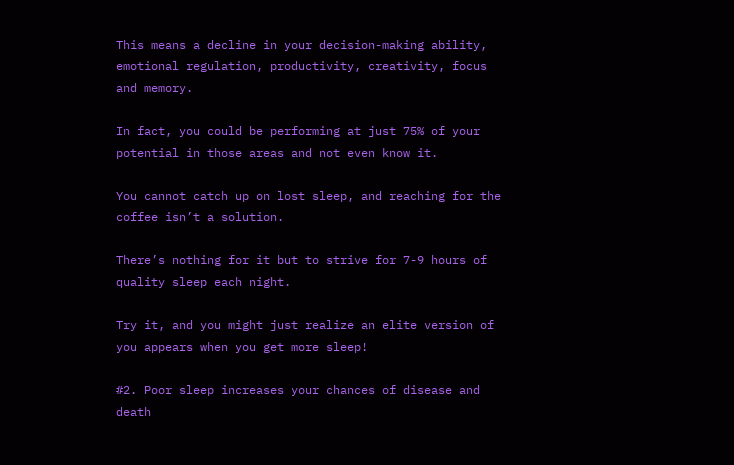This means a decline in your decision-making ability, emotional regulation, productivity, creativity, focus and memory.

In fact, you could be performing at just 75% of your potential in those areas and not even know it.

You cannot catch up on lost sleep, and reaching for the coffee isn’t a solution.

There’s nothing for it but to strive for 7-9 hours of quality sleep each night.

Try it, and you might just realize an elite version of you appears when you get more sleep!

#2. Poor sleep increases your chances of disease and death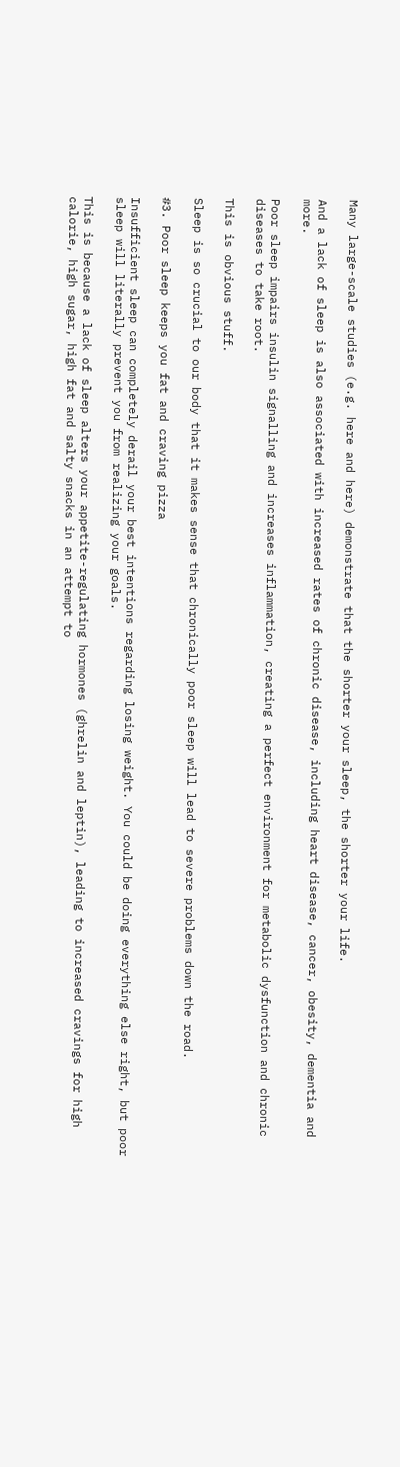Many large-scale studies (e.g. here and here) demonstrate that the shorter your sleep, the shorter your life.

And a lack of sleep is also associated with increased rates of chronic disease, including heart disease, cancer, obesity, dementia and more.

Poor sleep impairs insulin signalling and increases inflammation, creating a perfect environment for metabolic dysfunction and chronic diseases to take root.

This is obvious stuff.

Sleep is so crucial to our body that it makes sense that chronically poor sleep will lead to severe problems down the road.

#3. Poor sleep keeps you fat and craving pizza

Insufficient sleep can completely derail your best intentions regarding losing weight. You could be doing everything else right, but poor sleep will literally prevent you from realizing your goals.

This is because a lack of sleep alters your appetite-regulating hormones (ghrelin and leptin), leading to increased cravings for high calorie, high sugar, high fat and salty snacks in an attempt to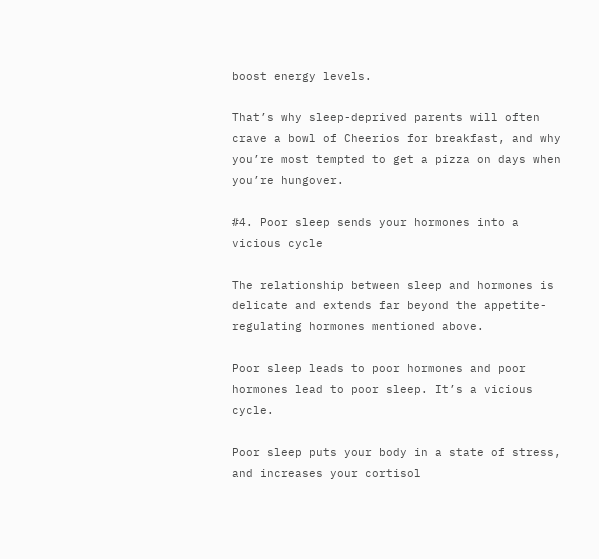boost energy levels.

That’s why sleep-deprived parents will often crave a bowl of Cheerios for breakfast, and why you’re most tempted to get a pizza on days when you’re hungover.

#4. Poor sleep sends your hormones into a vicious cycle

The relationship between sleep and hormones is delicate and extends far beyond the appetite-regulating hormones mentioned above.

Poor sleep leads to poor hormones and poor hormones lead to poor sleep. It’s a vicious cycle.

Poor sleep puts your body in a state of stress, and increases your cortisol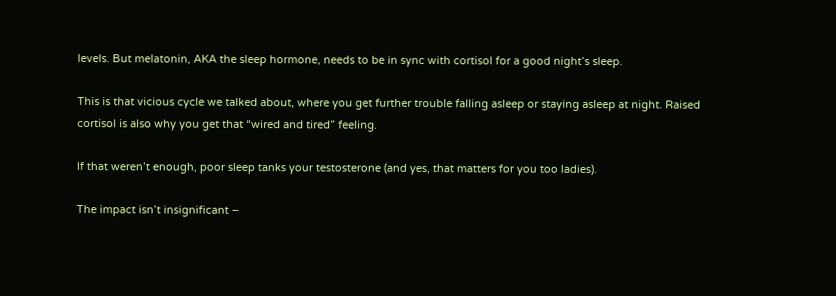levels. But melatonin, AKA the sleep hormone, needs to be in sync with cortisol for a good night’s sleep.

This is that vicious cycle we talked about, where you get further trouble falling asleep or staying asleep at night. Raised cortisol is also why you get that “wired and tired” feeling.

If that weren’t enough, poor sleep tanks your testosterone (and yes, that matters for you too ladies).

The impact isn’t insignificant –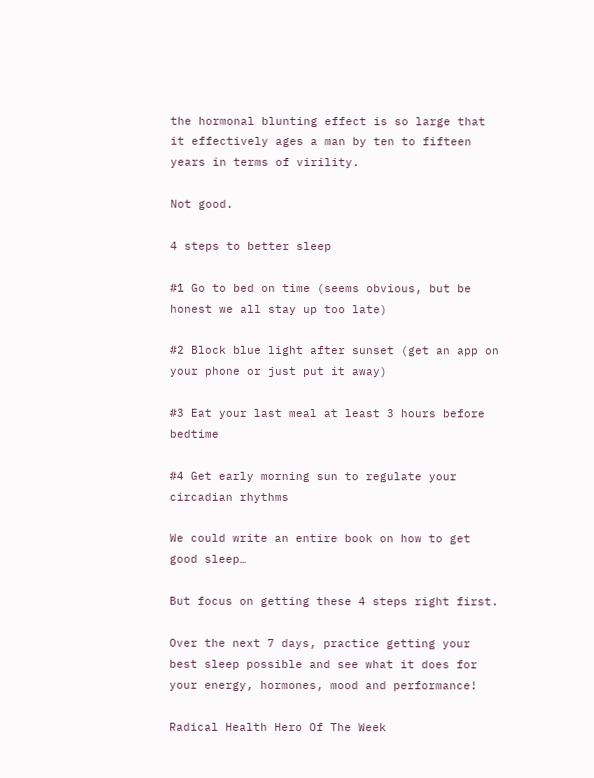the hormonal blunting effect is so large that it effectively ages a man by ten to fifteen years in terms of virility.

Not good.

4 steps to better sleep

#1 Go to bed on time (seems obvious, but be honest we all stay up too late)

#2 Block blue light after sunset (get an app on your phone or just put it away)

#3 Eat your last meal at least 3 hours before bedtime

#4 Get early morning sun to regulate your circadian rhythms

We could write an entire book on how to get good sleep…

But focus on getting these 4 steps right first.

Over the next 7 days, practice getting your best sleep possible and see what it does for your energy, hormones, mood and performance!

Radical Health Hero Of The Week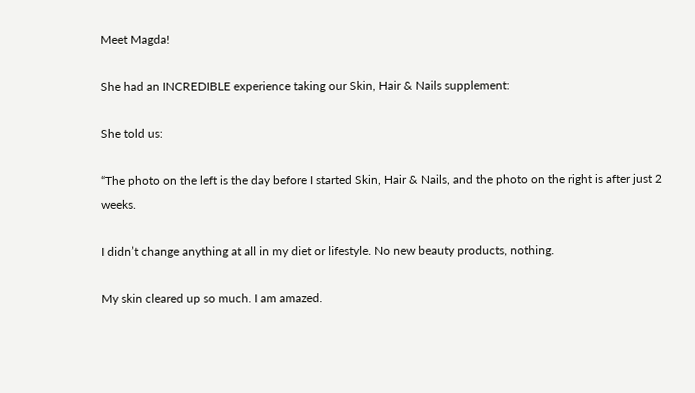Meet Magda!

She had an INCREDIBLE experience taking our Skin, Hair & Nails supplement:

She told us:

“The photo on the left is the day before I started Skin, Hair & Nails, and the photo on the right is after just 2 weeks.

I didn’t change anything at all in my diet or lifestyle. No new beauty products, nothing.

My skin cleared up so much. I am amazed.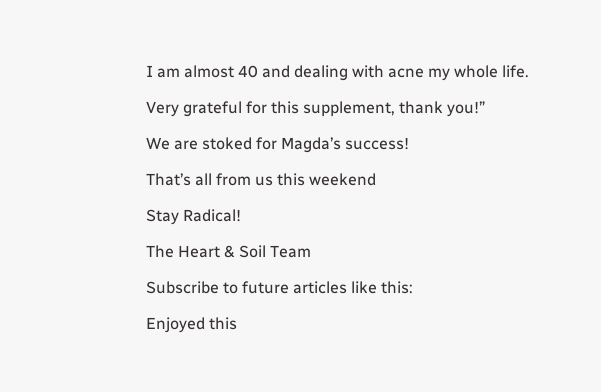I am almost 40 and dealing with acne my whole life.

Very grateful for this supplement, thank you!”

We are stoked for Magda’s success!

That’s all from us this weekend

Stay Radical!

The Heart & Soil Team

Subscribe to future articles like this:

Enjoyed this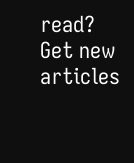read?
Get new articles